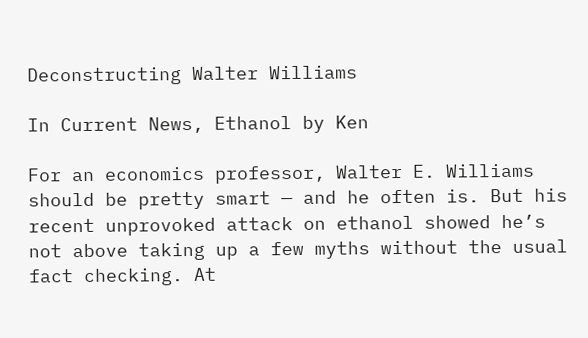Deconstructing Walter Williams

In Current News, Ethanol by Ken

For an economics professor, Walter E. Williams should be pretty smart — and he often is. But his recent unprovoked attack on ethanol showed he’s not above taking up a few myths without the usual fact checking. At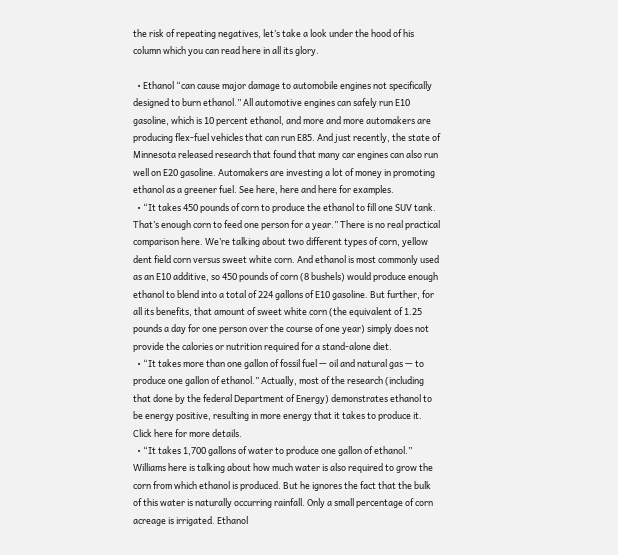the risk of repeating negatives, let’s take a look under the hood of his column which you can read here in all its glory.

  • Ethanol “can cause major damage to automobile engines not specifically designed to burn ethanol.” All automotive engines can safely run E10 gasoline, which is 10 percent ethanol, and more and more automakers are producing flex-fuel vehicles that can run E85. And just recently, the state of Minnesota released research that found that many car engines can also run well on E20 gasoline. Automakers are investing a lot of money in promoting ethanol as a greener fuel. See here, here and here for examples.
  • “It takes 450 pounds of corn to produce the ethanol to fill one SUV tank. That’s enough corn to feed one person for a year.” There is no real practical comparison here. We’re talking about two different types of corn, yellow dent field corn versus sweet white corn. And ethanol is most commonly used as an E10 additive, so 450 pounds of corn (8 bushels) would produce enough ethanol to blend into a total of 224 gallons of E10 gasoline. But further, for all its benefits, that amount of sweet white corn (the equivalent of 1.25 pounds a day for one person over the course of one year) simply does not provide the calories or nutrition required for a stand-alone diet.
  • “It takes more than one gallon of fossil fuel — oil and natural gas — to produce one gallon of ethanol.” Actually, most of the research (including that done by the federal Department of Energy) demonstrates ethanol to be energy positive, resulting in more energy that it takes to produce it. Click here for more details.
  • “It takes 1,700 gallons of water to produce one gallon of ethanol.” Williams here is talking about how much water is also required to grow the corn from which ethanol is produced. But he ignores the fact that the bulk of this water is naturally occurring rainfall. Only a small percentage of corn acreage is irrigated. Ethanol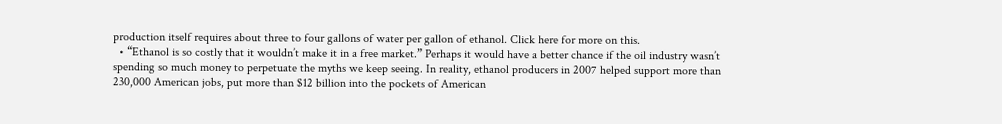production itself requires about three to four gallons of water per gallon of ethanol. Click here for more on this.
  • “Ethanol is so costly that it wouldn’t make it in a free market.” Perhaps it would have a better chance if the oil industry wasn’t spending so much money to perpetuate the myths we keep seeing. In reality, ethanol producers in 2007 helped support more than 230,000 American jobs, put more than $12 billion into the pockets of American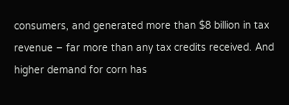consumers, and generated more than $8 billion in tax revenue – far more than any tax credits received. And higher demand for corn has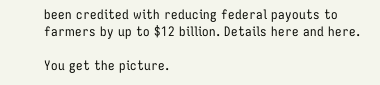been credited with reducing federal payouts to farmers by up to $12 billion. Details here and here.

You get the picture.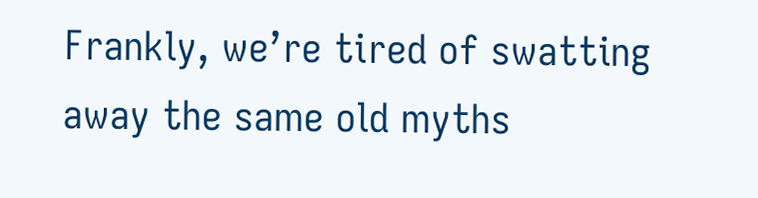Frankly, we’re tired of swatting away the same old myths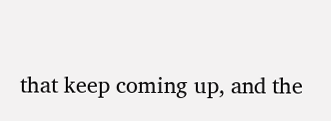that keep coming up, and the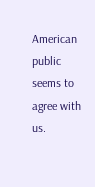American public seems to agree with us.